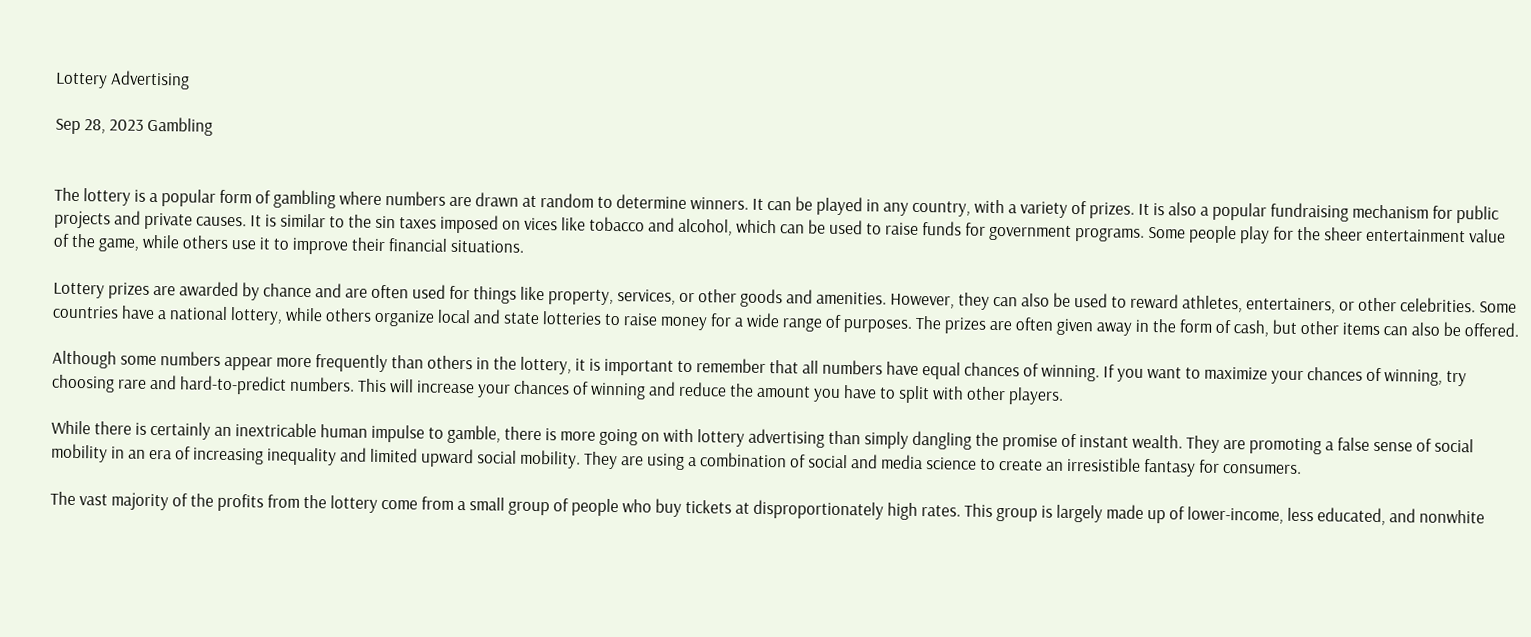Lottery Advertising

Sep 28, 2023 Gambling


The lottery is a popular form of gambling where numbers are drawn at random to determine winners. It can be played in any country, with a variety of prizes. It is also a popular fundraising mechanism for public projects and private causes. It is similar to the sin taxes imposed on vices like tobacco and alcohol, which can be used to raise funds for government programs. Some people play for the sheer entertainment value of the game, while others use it to improve their financial situations.

Lottery prizes are awarded by chance and are often used for things like property, services, or other goods and amenities. However, they can also be used to reward athletes, entertainers, or other celebrities. Some countries have a national lottery, while others organize local and state lotteries to raise money for a wide range of purposes. The prizes are often given away in the form of cash, but other items can also be offered.

Although some numbers appear more frequently than others in the lottery, it is important to remember that all numbers have equal chances of winning. If you want to maximize your chances of winning, try choosing rare and hard-to-predict numbers. This will increase your chances of winning and reduce the amount you have to split with other players.

While there is certainly an inextricable human impulse to gamble, there is more going on with lottery advertising than simply dangling the promise of instant wealth. They are promoting a false sense of social mobility in an era of increasing inequality and limited upward social mobility. They are using a combination of social and media science to create an irresistible fantasy for consumers.

The vast majority of the profits from the lottery come from a small group of people who buy tickets at disproportionately high rates. This group is largely made up of lower-income, less educated, and nonwhite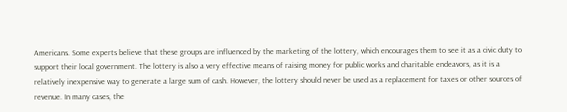Americans. Some experts believe that these groups are influenced by the marketing of the lottery, which encourages them to see it as a civic duty to support their local government. The lottery is also a very effective means of raising money for public works and charitable endeavors, as it is a relatively inexpensive way to generate a large sum of cash. However, the lottery should never be used as a replacement for taxes or other sources of revenue. In many cases, the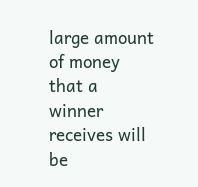large amount of money that a winner receives will be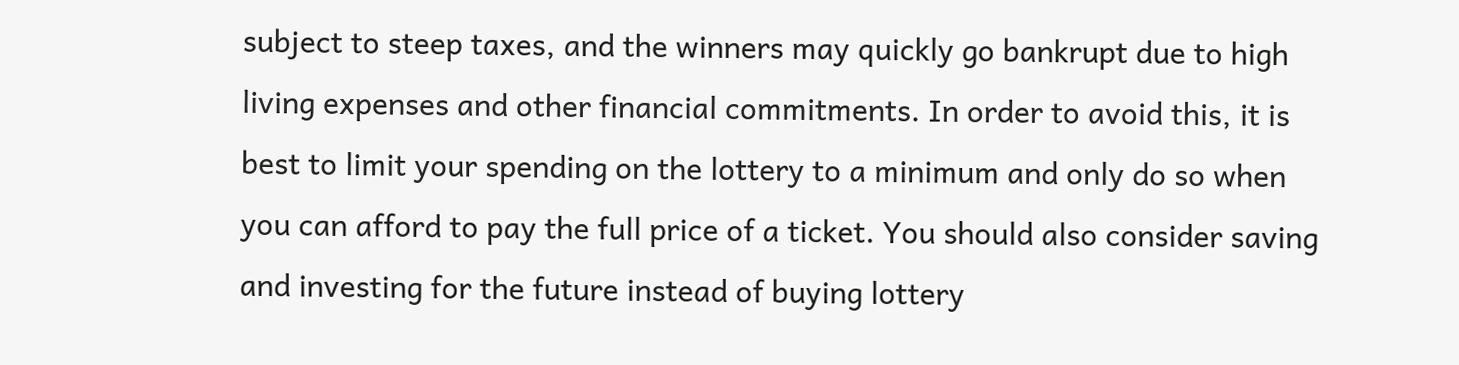subject to steep taxes, and the winners may quickly go bankrupt due to high living expenses and other financial commitments. In order to avoid this, it is best to limit your spending on the lottery to a minimum and only do so when you can afford to pay the full price of a ticket. You should also consider saving and investing for the future instead of buying lottery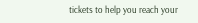tickets to help you reach your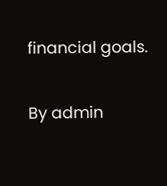financial goals.

By admin